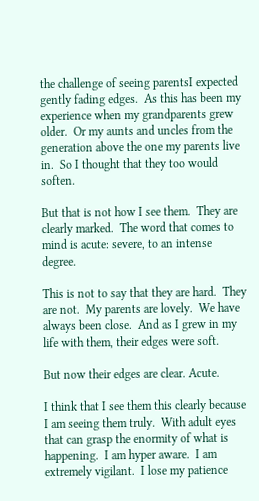the challenge of seeing parentsI expected gently fading edges.  As this has been my experience when my grandparents grew older.  Or my aunts and uncles from the generation above the one my parents live in.  So I thought that they too would soften.

But that is not how I see them.  They are clearly marked.  The word that comes to mind is acute: severe, to an intense degree.

This is not to say that they are hard.  They are not.  My parents are lovely.  We have always been close.  And as I grew in my life with them, their edges were soft.

But now their edges are clear. Acute.

I think that I see them this clearly because I am seeing them truly.  With adult eyes that can grasp the enormity of what is happening.  I am hyper aware.  I am extremely vigilant.  I lose my patience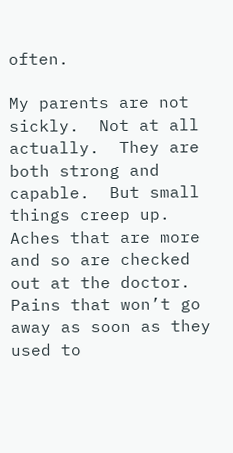often.

My parents are not sickly.  Not at all actually.  They are both strong and capable.  But small things creep up.  Aches that are more and so are checked out at the doctor.  Pains that won’t go away as soon as they used to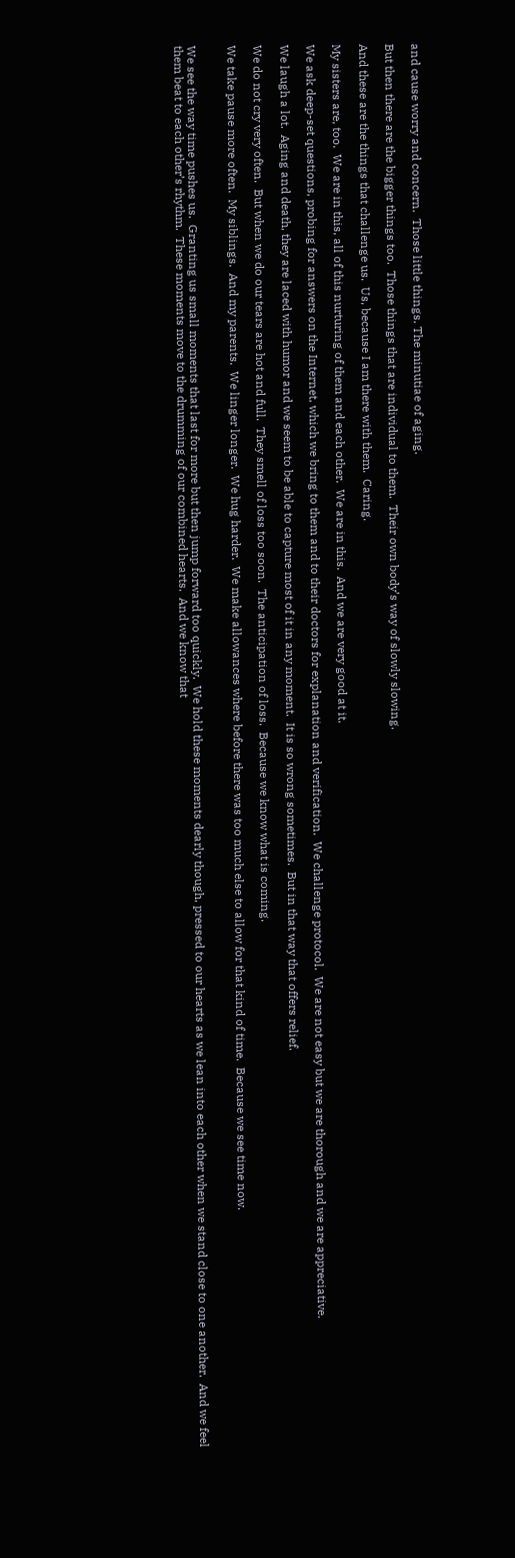and cause worry and concern.  Those little things. The minutiae of aging.

But then there are the bigger things too.  Those things that are individual to them.  Their own body’s way of slowly slowing.

And these are the things that challenge us.  Us, because I am there with them.  Caring.

My sisters are, too.  We are in this, all of this nurturing of them and each other.  We are in this.  And we are very good at it.

We ask deep-set questions, probing for answers on the Internet, which we bring to them and to their doctors for explanation and verification.  We challenge protocol.  We are not easy but we are thorough and we are appreciative.

We laugh a lot.  Aging and death, they are laced with humor and we seem to be able to capture most of it in any moment.  It is so wrong sometimes.  But in that way that offers relief.

We do not cry very often.  But when we do our tears are hot and full.  They smell of loss too soon.  The anticipation of loss.  Because we know what is coming.

We take pause more often.  My siblings.  And my parents.  We linger longer.  We hug harder.  We make allowances where before there was too much else to allow for that kind of time.  Because we see time now.


We see the way time pushes us.  Granting us small moments that last for more but then jump forward too quickly.  We hold these moments dearly though, pressed to our hearts as we lean into each other when we stand close to one another.  And we feel them beat to each other’s rhythm.  These moments move to the drumming of our combined hearts.  And we know that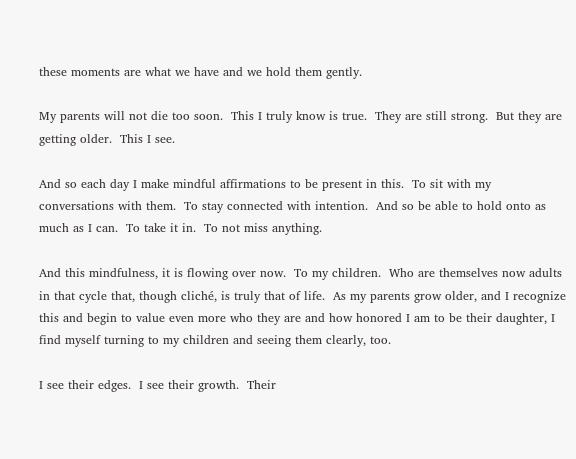these moments are what we have and we hold them gently.

My parents will not die too soon.  This I truly know is true.  They are still strong.  But they are getting older.  This I see.

And so each day I make mindful affirmations to be present in this.  To sit with my conversations with them.  To stay connected with intention.  And so be able to hold onto as much as I can.  To take it in.  To not miss anything.

And this mindfulness, it is flowing over now.  To my children.  Who are themselves now adults in that cycle that, though cliché, is truly that of life.  As my parents grow older, and I recognize this and begin to value even more who they are and how honored I am to be their daughter, I find myself turning to my children and seeing them clearly, too.

I see their edges.  I see their growth.  Their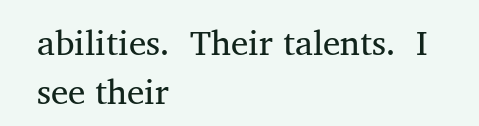abilities.  Their talents.  I see their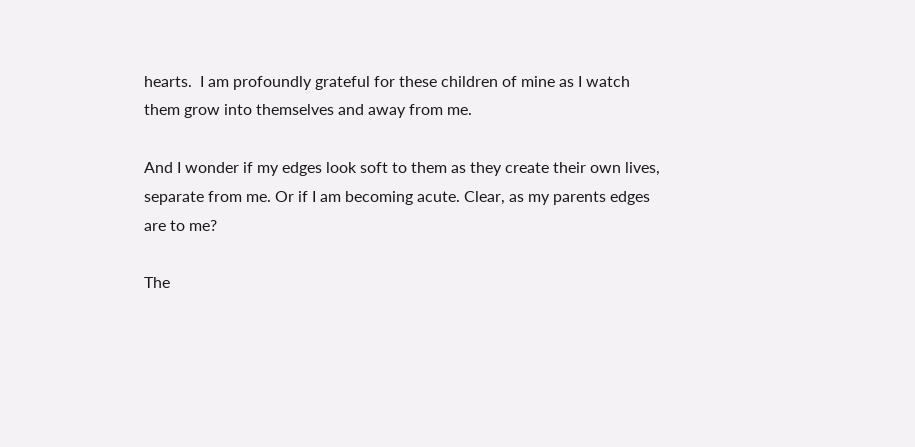hearts.  I am profoundly grateful for these children of mine as I watch them grow into themselves and away from me.

And I wonder if my edges look soft to them as they create their own lives, separate from me. Or if I am becoming acute. Clear, as my parents edges are to me?

The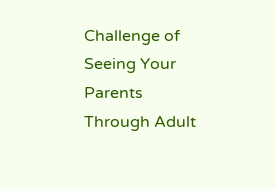Challenge of Seeing Your Parents Through Adult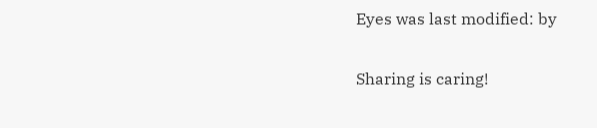Eyes was last modified: by

Sharing is caring!